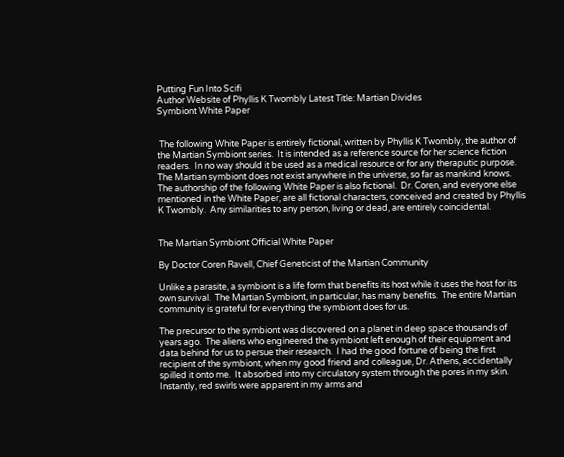Putting Fun Into Scifi
Author Website of Phyllis K Twombly Latest Title: Martian Divides
Symbiont White Paper


 The following White Paper is entirely fictional, written by Phyllis K Twombly, the author of the Martian Symbiont series.  It is intended as a reference source for her science fiction readers.  In no way should it be used as a medical resource or for any theraputic purpose.  The Martian symbiont does not exist anywhere in the universe, so far as mankind knows.  The authorship of the following White Paper is also fictional.  Dr. Coren, and everyone else mentioned in the White Paper, are all fictional characters, conceived and created by Phyllis K Twombly.  Any similarities to any person, living or dead, are entirely coincidental.


The Martian Symbiont Official White Paper

By Doctor Coren Ravell, Chief Geneticist of the Martian Community

Unlike a parasite, a symbiont is a life form that benefits its host while it uses the host for its own survival.  The Martian Symbiont, in particular, has many benefits.  The entire Martian community is grateful for everything the symbiont does for us.

The precursor to the symbiont was discovered on a planet in deep space thousands of years ago.  The aliens who engineered the symbiont left enough of their equipment and data behind for us to persue their research.  I had the good fortune of being the first recipient of the symbiont, when my good friend and colleague, Dr. Athens, accidentally spilled it onto me.  It absorbed into my circulatory system through the pores in my skin.  Instantly, red swirls were apparent in my arms and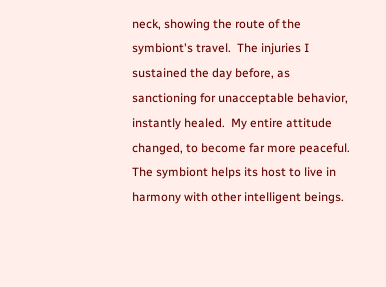neck, showing the route of the symbiont's travel.  The injuries I sustained the day before, as sanctioning for unacceptable behavior, instantly healed.  My entire attitude changed, to become far more peaceful.  The symbiont helps its host to live in harmony with other intelligent beings.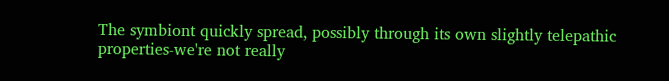The symbiont quickly spread, possibly through its own slightly telepathic properties-we're not really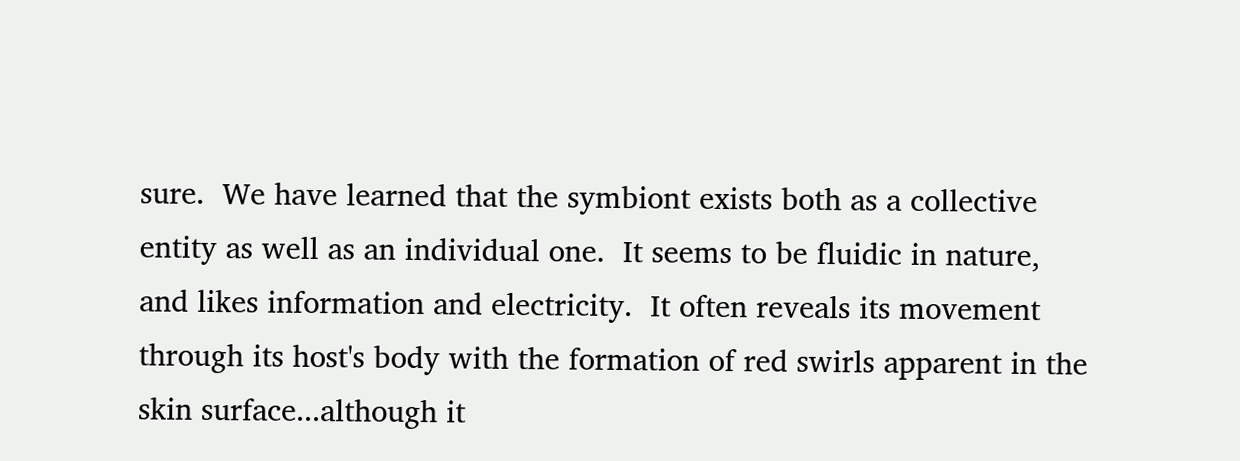sure.  We have learned that the symbiont exists both as a collective entity as well as an individual one.  It seems to be fluidic in nature, and likes information and electricity.  It often reveals its movement through its host's body with the formation of red swirls apparent in the skin surface...although it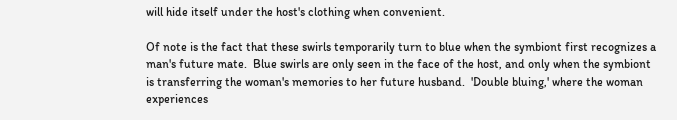will hide itself under the host's clothing when convenient.

Of note is the fact that these swirls temporarily turn to blue when the symbiont first recognizes a man's future mate.  Blue swirls are only seen in the face of the host, and only when the symbiont is transferring the woman's memories to her future husband.  'Double bluing,' where the woman experiences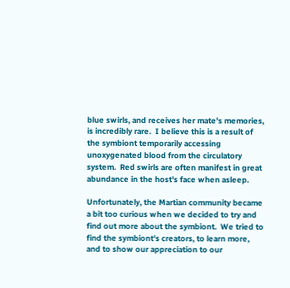blue swirls, and receives her mate's memories, is incredibly rare.  I believe this is a result of the symbiont temporarily accessing unoxygenated blood from the circulatory system.  Red swirls are often manifest in great abundance in the host's face when asleep.

Unfortunately, the Martian community became a bit too curious when we decided to try and find out more about the symbiont.  We tried to find the symbiont's creators, to learn more, and to show our appreciation to our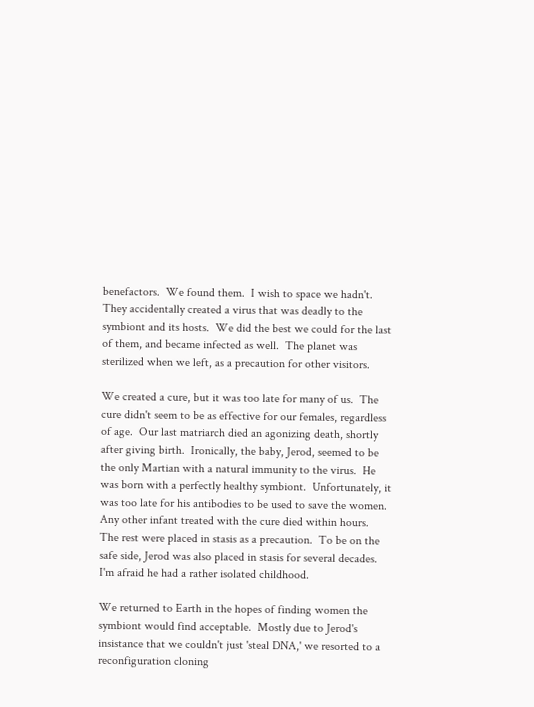benefactors.  We found them.  I wish to space we hadn't.  They accidentally created a virus that was deadly to the symbiont and its hosts.  We did the best we could for the last of them, and became infected as well.  The planet was sterilized when we left, as a precaution for other visitors.

We created a cure, but it was too late for many of us.  The cure didn't seem to be as effective for our females, regardless of age.  Our last matriarch died an agonizing death, shortly after giving birth.  Ironically, the baby, Jerod, seemed to be the only Martian with a natural immunity to the virus.  He was born with a perfectly healthy symbiont.  Unfortunately, it was too late for his antibodies to be used to save the women.  Any other infant treated with the cure died within hours.  The rest were placed in stasis as a precaution.  To be on the safe side, Jerod was also placed in stasis for several decades.  I'm afraid he had a rather isolated childhood.

We returned to Earth in the hopes of finding women the symbiont would find acceptable.  Mostly due to Jerod's insistance that we couldn't just 'steal DNA,' we resorted to a reconfiguration cloning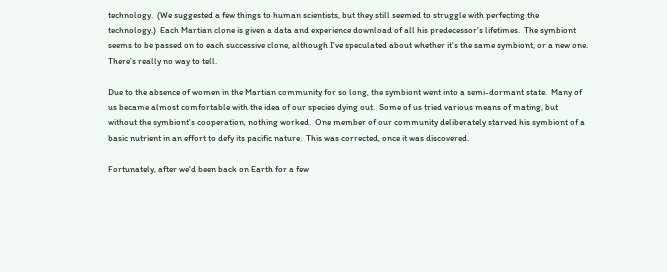technology.  (We suggested a few things to human scientists, but they still seemed to struggle with perfecting the technology.)  Each Martian clone is given a data and experience download of all his predecessor's lifetimes.  The symbiont seems to be passed on to each successive clone, although I've speculated about whether it's the same symbiont, or a new one.  There's really no way to tell.

Due to the absence of women in the Martian community for so long, the symbiont went into a semi-dormant state.  Many of us became almost comfortable with the idea of our species dying out.  Some of us tried various means of mating, but without the symbiont's cooperation, nothing worked.  One member of our community deliberately starved his symbiont of a basic nutrient in an effort to defy its pacific nature.  This was corrected, once it was discovered.

Fortunately, after we'd been back on Earth for a few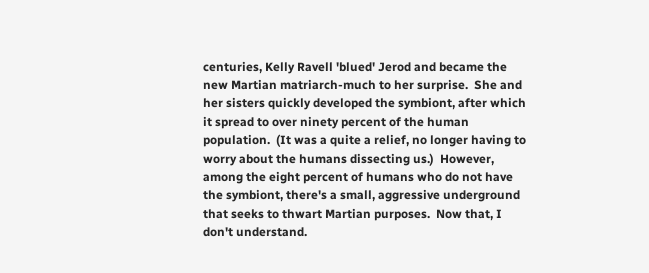centuries, Kelly Ravell 'blued' Jerod and became the new Martian matriarch-much to her surprise.  She and her sisters quickly developed the symbiont, after which it spread to over ninety percent of the human population.  (It was a quite a relief, no longer having to worry about the humans dissecting us.)  However, among the eight percent of humans who do not have the symbiont, there's a small, aggressive underground that seeks to thwart Martian purposes.  Now that, I don't understand.